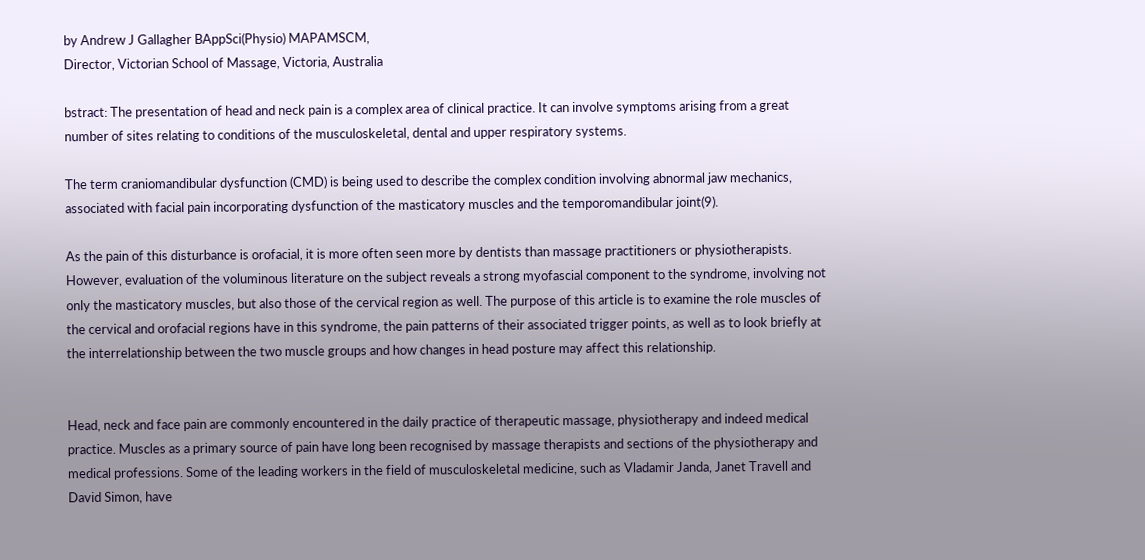by Andrew J Gallagher BAppSci(Physio) MAPAMSCM,
Director, Victorian School of Massage, Victoria, Australia

bstract: The presentation of head and neck pain is a complex area of clinical practice. It can involve symptoms arising from a great number of sites relating to conditions of the musculoskeletal, dental and upper respiratory systems.

The term craniomandibular dysfunction (CMD) is being used to describe the complex condition involving abnormal jaw mechanics, associated with facial pain incorporating dysfunction of the masticatory muscles and the temporomandibular joint(9).

As the pain of this disturbance is orofacial, it is more often seen more by dentists than massage practitioners or physiotherapists. However, evaluation of the voluminous literature on the subject reveals a strong myofascial component to the syndrome, involving not only the masticatory muscles, but also those of the cervical region as well. The purpose of this article is to examine the role muscles of the cervical and orofacial regions have in this syndrome, the pain patterns of their associated trigger points, as well as to look briefly at the interrelationship between the two muscle groups and how changes in head posture may affect this relationship.


Head, neck and face pain are commonly encountered in the daily practice of therapeutic massage, physiotherapy and indeed medical practice. Muscles as a primary source of pain have long been recognised by massage therapists and sections of the physiotherapy and medical professions. Some of the leading workers in the field of musculoskeletal medicine, such as Vladamir Janda, Janet Travell and David Simon, have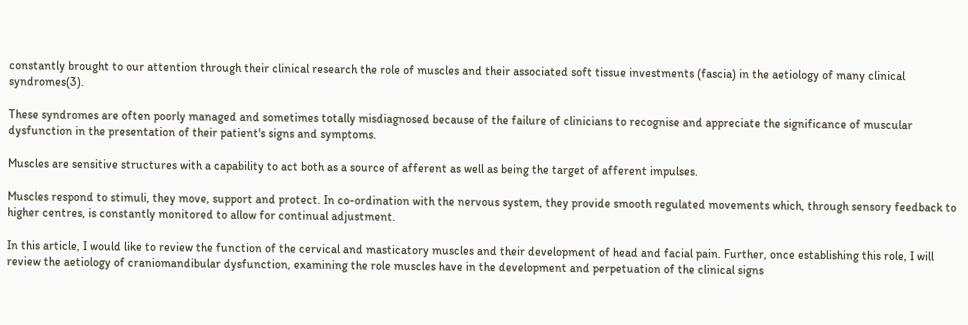constantly brought to our attention through their clinical research the role of muscles and their associated soft tissue investments (fascia) in the aetiology of many clinical syndromes(3).

These syndromes are often poorly managed and sometimes totally misdiagnosed because of the failure of clinicians to recognise and appreciate the significance of muscular dysfunction in the presentation of their patient's signs and symptoms.

Muscles are sensitive structures with a capability to act both as a source of afferent as well as being the target of afferent impulses.

Muscles respond to stimuli, they move, support and protect. In co-ordination with the nervous system, they provide smooth regulated movements which, through sensory feedback to higher centres, is constantly monitored to allow for continual adjustment.

In this article, I would like to review the function of the cervical and masticatory muscles and their development of head and facial pain. Further, once establishing this role, I will review the aetiology of craniomandibular dysfunction, examining the role muscles have in the development and perpetuation of the clinical signs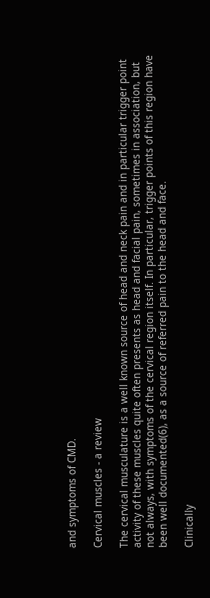and symptoms of CMD.

Cervical muscles - a review

The cervical musculature is a well known source of head and neck pain and in particular trigger point activity of these muscles quite often presents as head and facial pain, sometimes in association, but not always, with symptoms of the cervical region itself. In particular, trigger points of this region have been well documented(6), as a source of referred pain to the head and face.

Clinically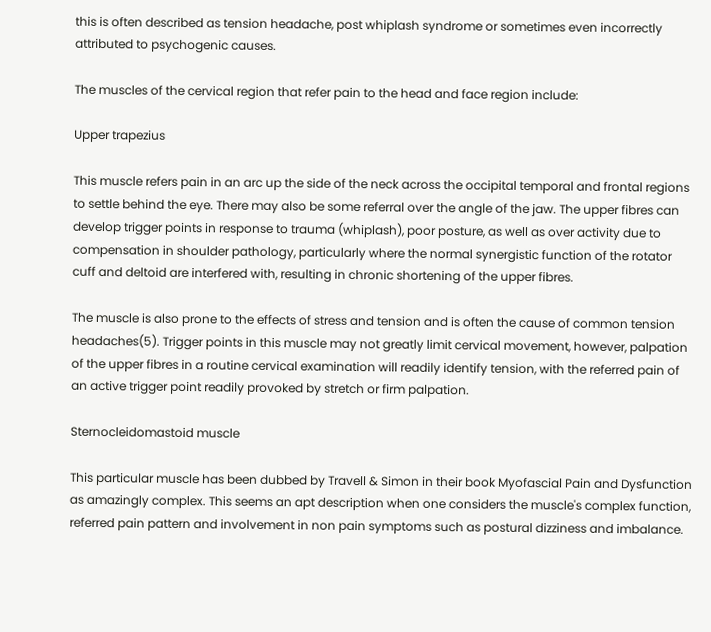this is often described as tension headache, post whiplash syndrome or sometimes even incorrectly attributed to psychogenic causes.

The muscles of the cervical region that refer pain to the head and face region include:

Upper trapezius

This muscle refers pain in an arc up the side of the neck across the occipital temporal and frontal regions to settle behind the eye. There may also be some referral over the angle of the jaw. The upper fibres can develop trigger points in response to trauma (whiplash), poor posture, as well as over activity due to compensation in shoulder pathology, particularly where the normal synergistic function of the rotator cuff and deltoid are interfered with, resulting in chronic shortening of the upper fibres.

The muscle is also prone to the effects of stress and tension and is often the cause of common tension headaches(5). Trigger points in this muscle may not greatly limit cervical movement, however, palpation of the upper fibres in a routine cervical examination will readily identify tension, with the referred pain of an active trigger point readily provoked by stretch or firm palpation.

Sternocleidomastoid muscle

This particular muscle has been dubbed by Travell & Simon in their book Myofascial Pain and Dysfunction as amazingly complex. This seems an apt description when one considers the muscle's complex function, referred pain pattern and involvement in non pain symptoms such as postural dizziness and imbalance.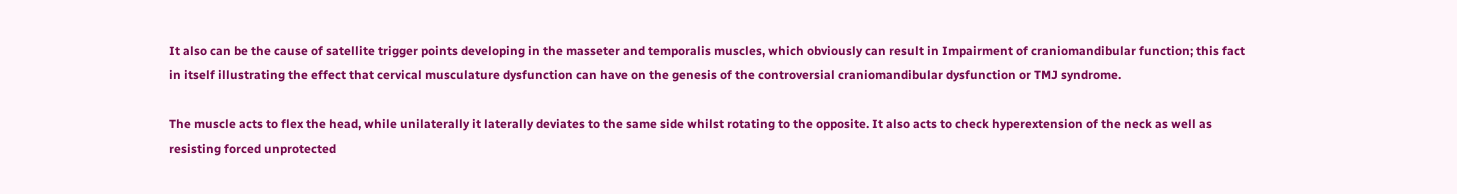It also can be the cause of satellite trigger points developing in the masseter and temporalis muscles, which obviously can result in Impairment of craniomandibular function; this fact in itself illustrating the effect that cervical musculature dysfunction can have on the genesis of the controversial craniomandibular dysfunction or TMJ syndrome.

The muscle acts to flex the head, while unilaterally it laterally deviates to the same side whilst rotating to the opposite. It also acts to check hyperextension of the neck as well as resisting forced unprotected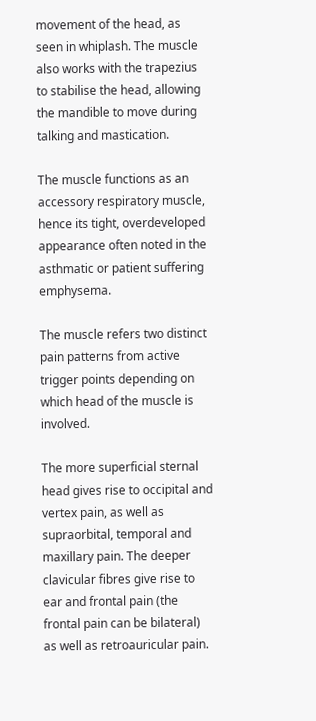movement of the head, as seen in whiplash. The muscle also works with the trapezius to stabilise the head, allowing the mandible to move during talking and mastication.

The muscle functions as an accessory respiratory muscle, hence its tight, overdeveloped appearance often noted in the asthmatic or patient suffering emphysema.

The muscle refers two distinct pain patterns from active trigger points depending on which head of the muscle is involved.

The more superficial sternal head gives rise to occipital and vertex pain, as well as supraorbital, temporal and maxillary pain. The deeper clavicular fibres give rise to ear and frontal pain (the frontal pain can be bilateral) as well as retroauricular pain.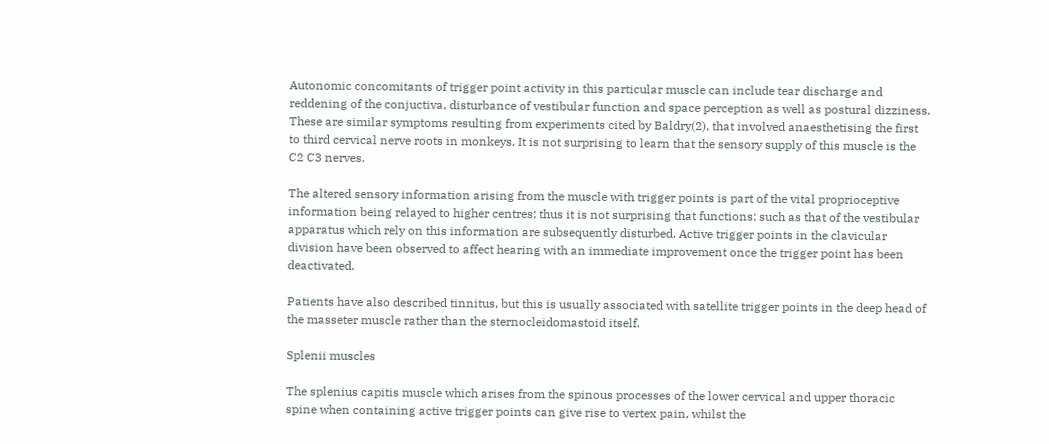Autonomic concomitants of trigger point activity in this particular muscle can include tear discharge and reddening of the conjuctiva, disturbance of vestibular function and space perception as well as postural dizziness. These are similar symptoms resulting from experiments cited by Baldry(2), that involved anaesthetising the first to third cervical nerve roots in monkeys. It is not surprising to learn that the sensory supply of this muscle is the C2 C3 nerves.

The altered sensory information arising from the muscle with trigger points is part of the vital proprioceptive information being relayed to higher centres; thus it is not surprising that functions: such as that of the vestibular apparatus which rely on this information are subsequently disturbed. Active trigger points in the clavicular division have been observed to affect hearing with an immediate improvement once the trigger point has been deactivated.

Patients have also described tinnitus, but this is usually associated with satellite trigger points in the deep head of the masseter muscle rather than the sternocleidomastoid itself.

Splenii muscles

The splenius capitis muscle which arises from the spinous processes of the lower cervical and upper thoracic spine when containing active trigger points can give rise to vertex pain, whilst the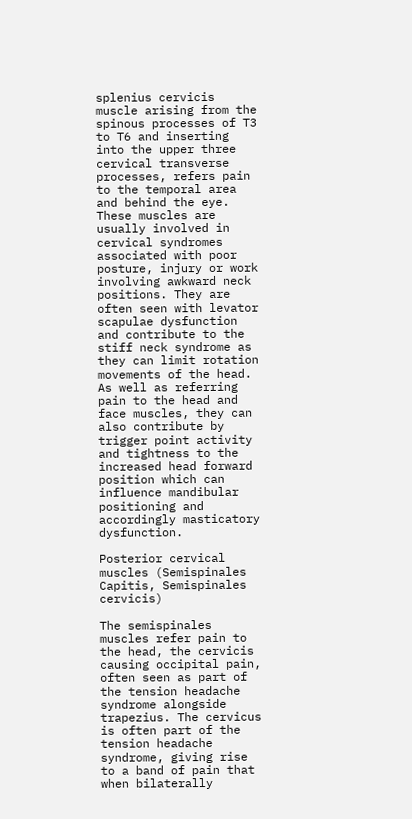splenius cervicis muscle arising from the spinous processes of T3 to T6 and inserting into the upper three cervical transverse processes, refers pain to the temporal area and behind the eye. These muscles are usually involved in cervical syndromes associated with poor posture, injury or work involving awkward neck positions. They are often seen with levator scapulae dysfunction and contribute to the stiff neck syndrome as they can limit rotation movements of the head.
As well as referring pain to the head and face muscles, they can also contribute by trigger point activity and tightness to the increased head forward position which can influence mandibular positioning and accordingly masticatory dysfunction.

Posterior cervical muscles (Semispinales Capitis, Semispinales cervicis)

The semispinales muscles refer pain to the head, the cervicis causing occipital pain, often seen as part of the tension headache syndrome alongside trapezius. The cervicus is often part of the tension headache syndrome, giving rise to a band of pain that when bilaterally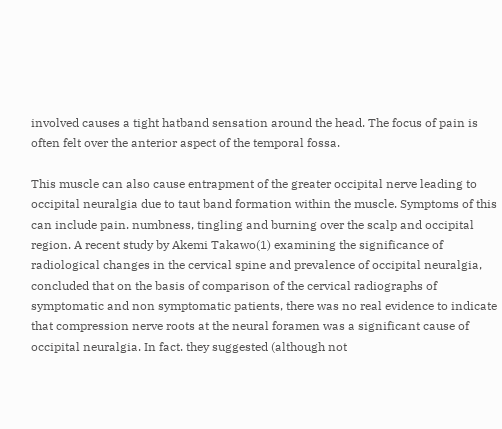involved causes a tight hatband sensation around the head. The focus of pain is often felt over the anterior aspect of the temporal fossa.

This muscle can also cause entrapment of the greater occipital nerve leading to occipital neuralgia due to taut band formation within the muscle. Symptoms of this can include pain. numbness, tingling and burning over the scalp and occipital region. A recent study by Akemi Takawo(1) examining the significance of radiological changes in the cervical spine and prevalence of occipital neuralgia, concluded that on the basis of comparison of the cervical radiographs of symptomatic and non symptomatic patients, there was no real evidence to indicate that compression nerve roots at the neural foramen was a significant cause of occipital neuralgia. In fact. they suggested (although not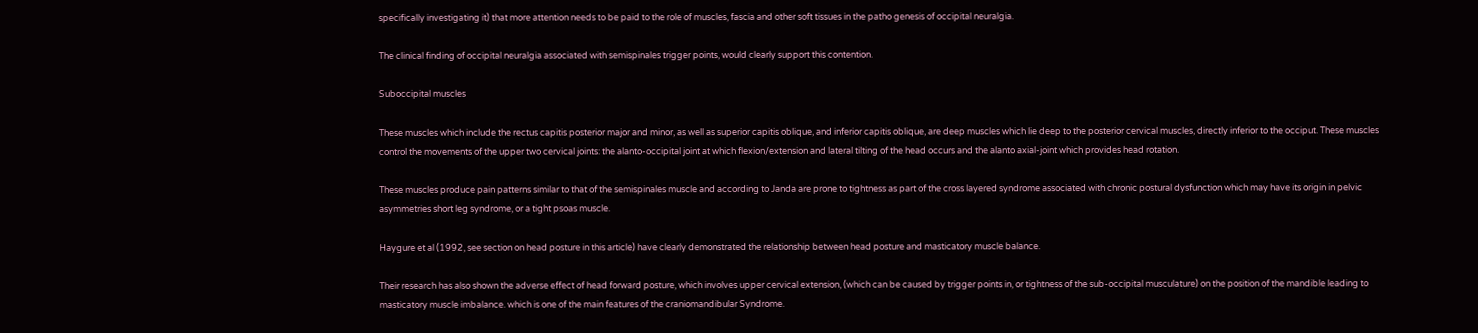specifically investigating it) that more attention needs to be paid to the role of muscles, fascia and other soft tissues in the patho genesis of occipital neuralgia.

The clinical finding of occipital neuralgia associated with semispinales trigger points, would clearly support this contention.

Suboccipital muscles

These muscles which include the rectus capitis posterior major and minor, as well as superior capitis oblique, and inferior capitis oblique, are deep muscles which lie deep to the posterior cervical muscles, directly inferior to the occiput. These muscles control the movements of the upper two cervical joints: the alanto-occipital joint at which flexion/extension and lateral tilting of the head occurs and the alanto axial-joint which provides head rotation.

These muscles produce pain patterns similar to that of the semispinales muscle and according to Janda are prone to tightness as part of the cross layered syndrome associated with chronic postural dysfunction which may have its origin in pelvic asymmetries short leg syndrome, or a tight psoas muscle.

Haygure et al (1992, see section on head posture in this article) have clearly demonstrated the relationship between head posture and masticatory muscle balance.

Their research has also shown the adverse effect of head forward posture, which involves upper cervical extension, (which can be caused by trigger points in, or tightness of the sub-occipital musculature) on the position of the mandible leading to masticatory muscle imbalance. which is one of the main features of the craniomandibular Syndrome.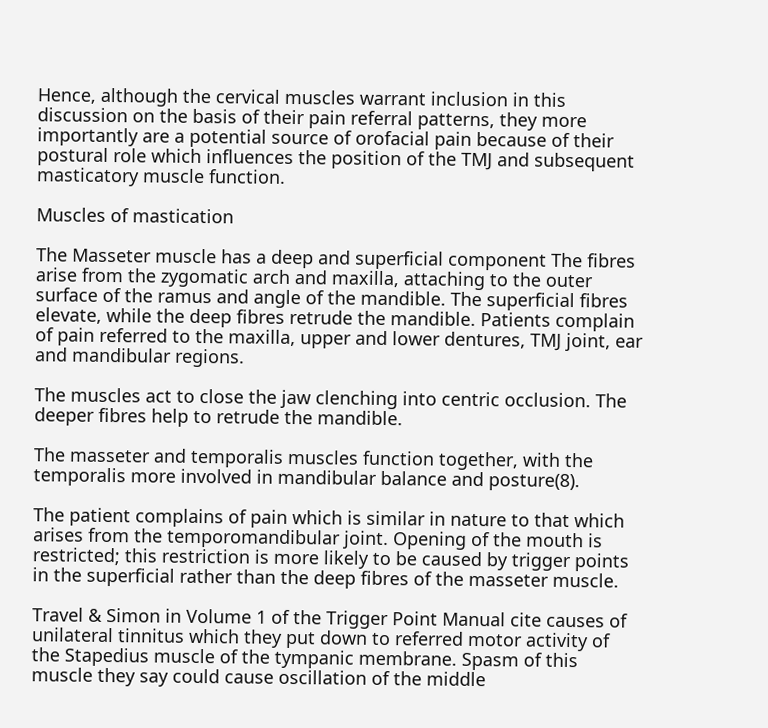Hence, although the cervical muscles warrant inclusion in this discussion on the basis of their pain referral patterns, they more importantly are a potential source of orofacial pain because of their postural role which influences the position of the TMJ and subsequent masticatory muscle function.

Muscles of mastication

The Masseter muscle has a deep and superficial component The fibres arise from the zygomatic arch and maxilla, attaching to the outer surface of the ramus and angle of the mandible. The superficial fibres elevate, while the deep fibres retrude the mandible. Patients complain of pain referred to the maxilla, upper and lower dentures, TMJ joint, ear and mandibular regions.

The muscles act to close the jaw clenching into centric occlusion. The deeper fibres help to retrude the mandible.

The masseter and temporalis muscles function together, with the temporalis more involved in mandibular balance and posture(8).

The patient complains of pain which is similar in nature to that which arises from the temporomandibular joint. Opening of the mouth is restricted; this restriction is more likely to be caused by trigger points in the superficial rather than the deep fibres of the masseter muscle.

Travel & Simon in Volume 1 of the Trigger Point Manual cite causes of unilateral tinnitus which they put down to referred motor activity of the Stapedius muscle of the tympanic membrane. Spasm of this muscle they say could cause oscillation of the middle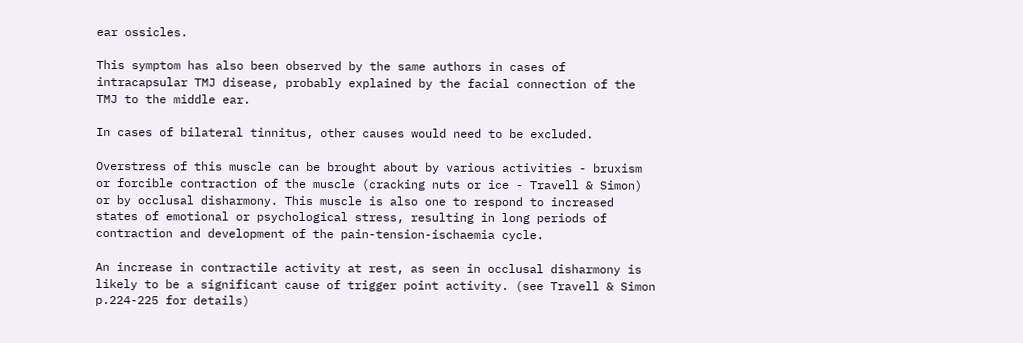ear ossicles.

This symptom has also been observed by the same authors in cases of intracapsular TMJ disease, probably explained by the facial connection of the TMJ to the middle ear.

In cases of bilateral tinnitus, other causes would need to be excluded.

Overstress of this muscle can be brought about by various activities - bruxism or forcible contraction of the muscle (cracking nuts or ice - Travell & Simon) or by occlusal disharmony. This muscle is also one to respond to increased states of emotional or psychological stress, resulting in long periods of contraction and development of the pain-tension-ischaemia cycle.

An increase in contractile activity at rest, as seen in occlusal disharmony is likely to be a significant cause of trigger point activity. (see Travell & Simon p.224-225 for details)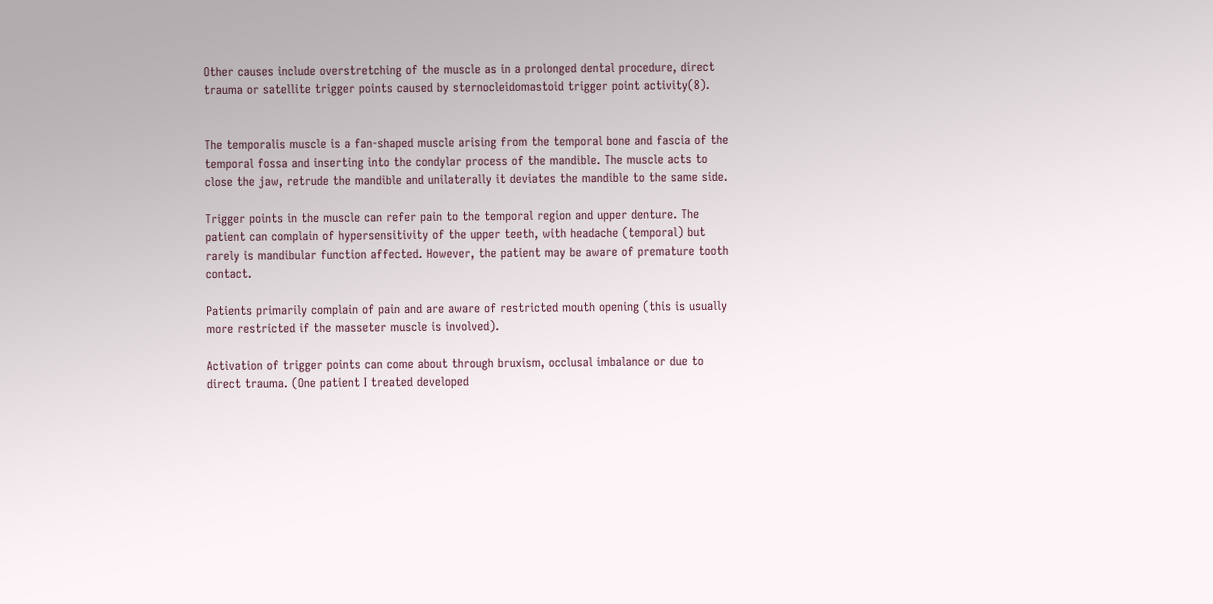Other causes include overstretching of the muscle as in a prolonged dental procedure, direct trauma or satellite trigger points caused by sternocleidomastoid trigger point activity(8).


The temporalis muscle is a fan-shaped muscle arising from the temporal bone and fascia of the temporal fossa and inserting into the condylar process of the mandible. The muscle acts to close the jaw, retrude the mandible and unilaterally it deviates the mandible to the same side.

Trigger points in the muscle can refer pain to the temporal region and upper denture. The patient can complain of hypersensitivity of the upper teeth, with headache (temporal) but rarely is mandibular function affected. However, the patient may be aware of premature tooth contact.

Patients primarily complain of pain and are aware of restricted mouth opening (this is usually more restricted if the masseter muscle is involved).

Activation of trigger points can come about through bruxism, occlusal imbalance or due to direct trauma. (One patient I treated developed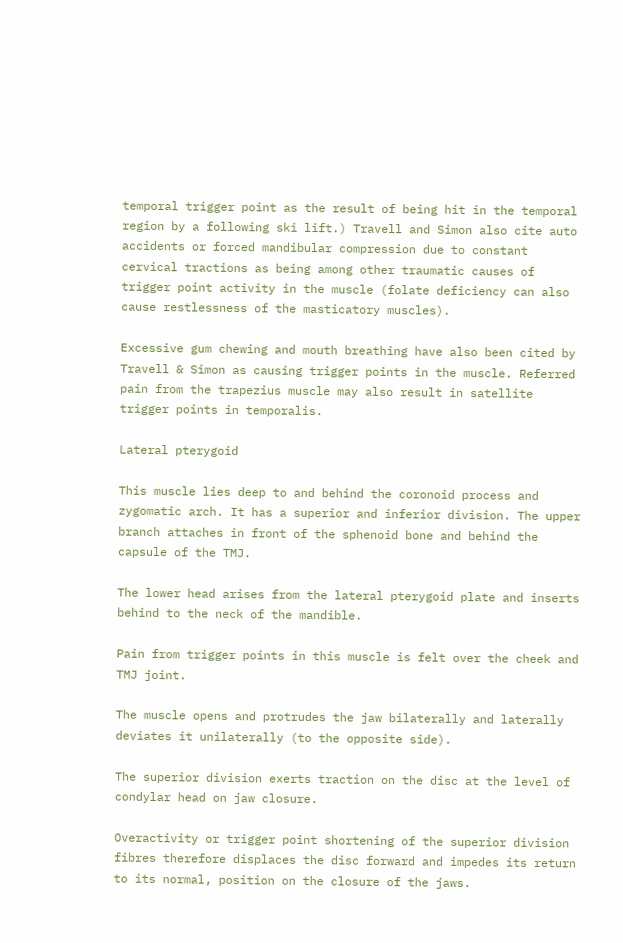temporal trigger point as the result of being hit in the temporal region by a following ski lift.) Travell and Simon also cite auto accidents or forced mandibular compression due to constant cervical tractions as being among other traumatic causes of trigger point activity in the muscle (folate deficiency can also cause restlessness of the masticatory muscles).

Excessive gum chewing and mouth breathing have also been cited by Travell & Simon as causing trigger points in the muscle. Referred pain from the trapezius muscle may also result in satellite trigger points in temporalis.

Lateral pterygoid

This muscle lies deep to and behind the coronoid process and zygomatic arch. It has a superior and inferior division. The upper branch attaches in front of the sphenoid bone and behind the capsule of the TMJ.

The lower head arises from the lateral pterygoid plate and inserts behind to the neck of the mandible.

Pain from trigger points in this muscle is felt over the cheek and TMJ joint.

The muscle opens and protrudes the jaw bilaterally and laterally deviates it unilaterally (to the opposite side).

The superior division exerts traction on the disc at the level of condylar head on jaw closure.

Overactivity or trigger point shortening of the superior division fibres therefore displaces the disc forward and impedes its return to its normal, position on the closure of the jaws.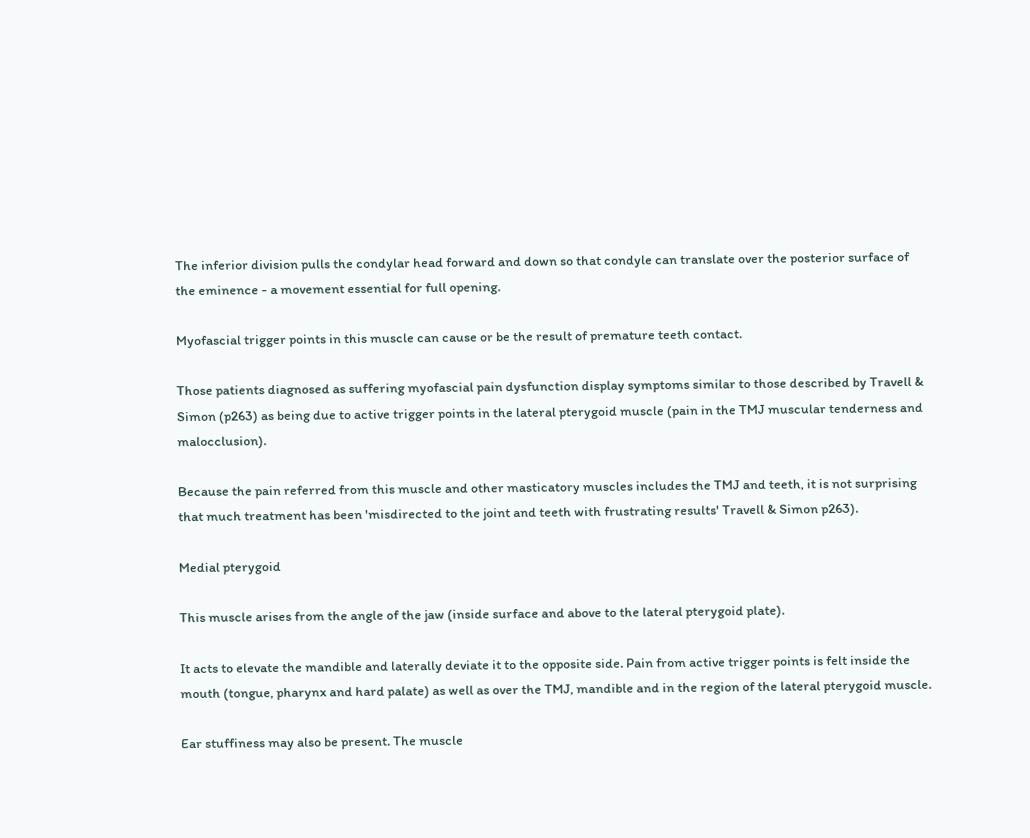The inferior division pulls the condylar head forward and down so that condyle can translate over the posterior surface of the eminence - a movement essential for full opening.

Myofascial trigger points in this muscle can cause or be the result of premature teeth contact.

Those patients diagnosed as suffering myofascial pain dysfunction display symptoms similar to those described by Travell & Simon (p263) as being due to active trigger points in the lateral pterygoid muscle (pain in the TMJ muscular tenderness and malocclusion).

Because the pain referred from this muscle and other masticatory muscles includes the TMJ and teeth, it is not surprising that much treatment has been 'misdirected to the joint and teeth with frustrating results' Travell & Simon p263).

Medial pterygoid

This muscle arises from the angle of the jaw (inside surface and above to the lateral pterygoid plate).

It acts to elevate the mandible and laterally deviate it to the opposite side. Pain from active trigger points is felt inside the mouth (tongue, pharynx and hard palate) as well as over the TMJ, mandible and in the region of the lateral pterygoid muscle.

Ear stuffiness may also be present. The muscle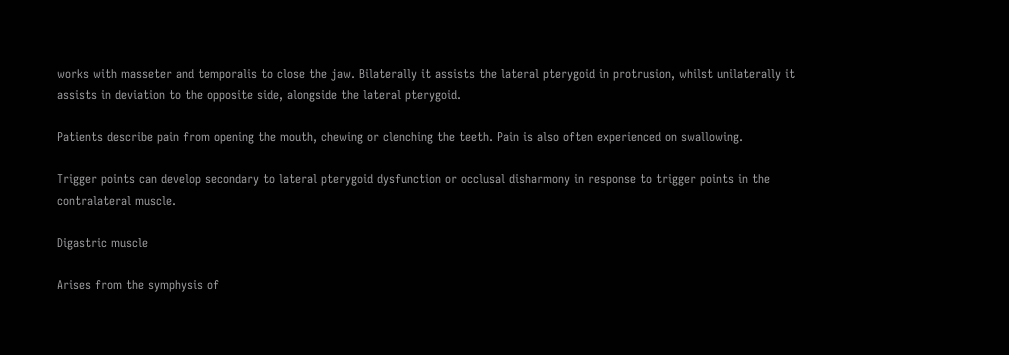works with masseter and temporalis to close the jaw. Bilaterally it assists the lateral pterygoid in protrusion, whilst unilaterally it assists in deviation to the opposite side, alongside the lateral pterygoid.

Patients describe pain from opening the mouth, chewing or clenching the teeth. Pain is also often experienced on swallowing.

Trigger points can develop secondary to lateral pterygoid dysfunction or occlusal disharmony in response to trigger points in the contralateral muscle.

Digastric muscle

Arises from the symphysis of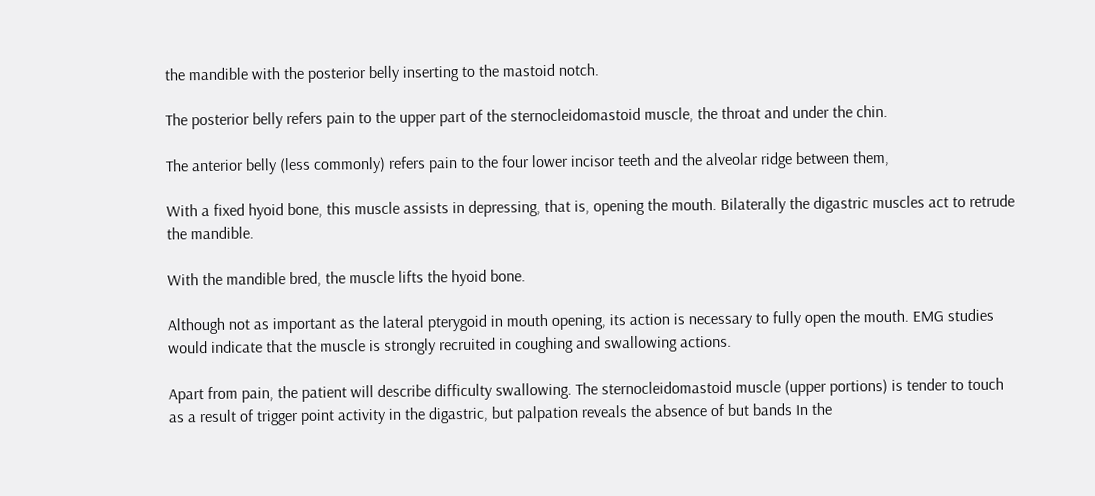the mandible with the posterior belly inserting to the mastoid notch.

The posterior belly refers pain to the upper part of the sternocleidomastoid muscle, the throat and under the chin.

The anterior belly (less commonly) refers pain to the four lower incisor teeth and the alveolar ridge between them,

With a fixed hyoid bone, this muscle assists in depressing, that is, opening the mouth. Bilaterally the digastric muscles act to retrude the mandible.

With the mandible bred, the muscle lifts the hyoid bone.

Although not as important as the lateral pterygoid in mouth opening, its action is necessary to fully open the mouth. EMG studies would indicate that the muscle is strongly recruited in coughing and swallowing actions.

Apart from pain, the patient will describe difficulty swallowing. The sternocleidomastoid muscle (upper portions) is tender to touch as a result of trigger point activity in the digastric, but palpation reveals the absence of but bands In the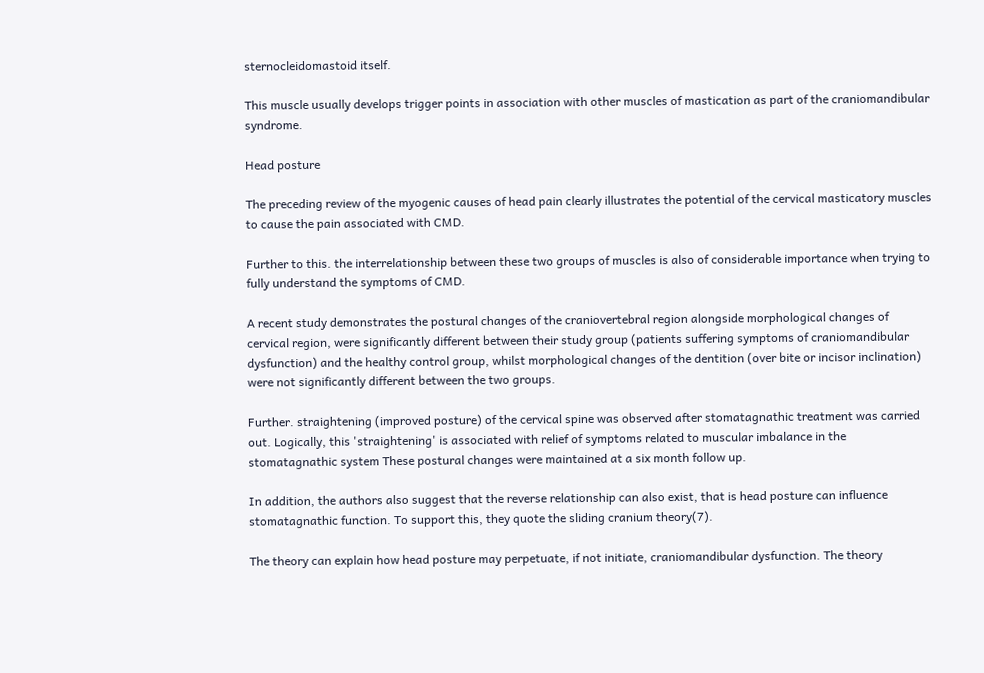sternocleidomastoid itself.

This muscle usually develops trigger points in association with other muscles of mastication as part of the craniomandibular syndrome.

Head posture

The preceding review of the myogenic causes of head pain clearly illustrates the potential of the cervical masticatory muscles to cause the pain associated with CMD.

Further to this. the interrelationship between these two groups of muscles is also of considerable importance when trying to fully understand the symptoms of CMD.

A recent study demonstrates the postural changes of the craniovertebral region alongside morphological changes of cervical region, were significantly different between their study group (patients suffering symptoms of craniomandibular dysfunction) and the healthy control group, whilst morphological changes of the dentition (over bite or incisor inclination) were not significantly different between the two groups.

Further. straightening (improved posture) of the cervical spine was observed after stomatagnathic treatment was carried out. Logically, this 'straightening' is associated with relief of symptoms related to muscular imbalance in the stomatagnathic system These postural changes were maintained at a six month follow up.

In addition, the authors also suggest that the reverse relationship can also exist, that is head posture can influence stomatagnathic function. To support this, they quote the sliding cranium theory(7).

The theory can explain how head posture may perpetuate, if not initiate, craniomandibular dysfunction. The theory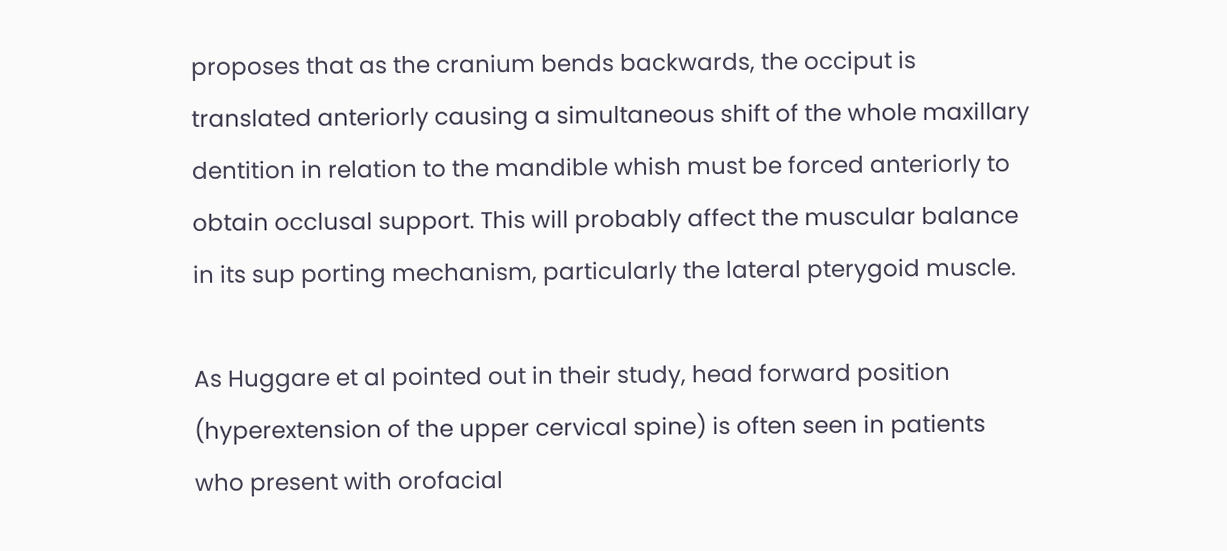proposes that as the cranium bends backwards, the occiput is translated anteriorly causing a simultaneous shift of the whole maxillary dentition in relation to the mandible whish must be forced anteriorly to obtain occlusal support. This will probably affect the muscular balance in its sup porting mechanism, particularly the lateral pterygoid muscle.

As Huggare et al pointed out in their study, head forward position (hyperextension of the upper cervical spine) is often seen in patients who present with orofacial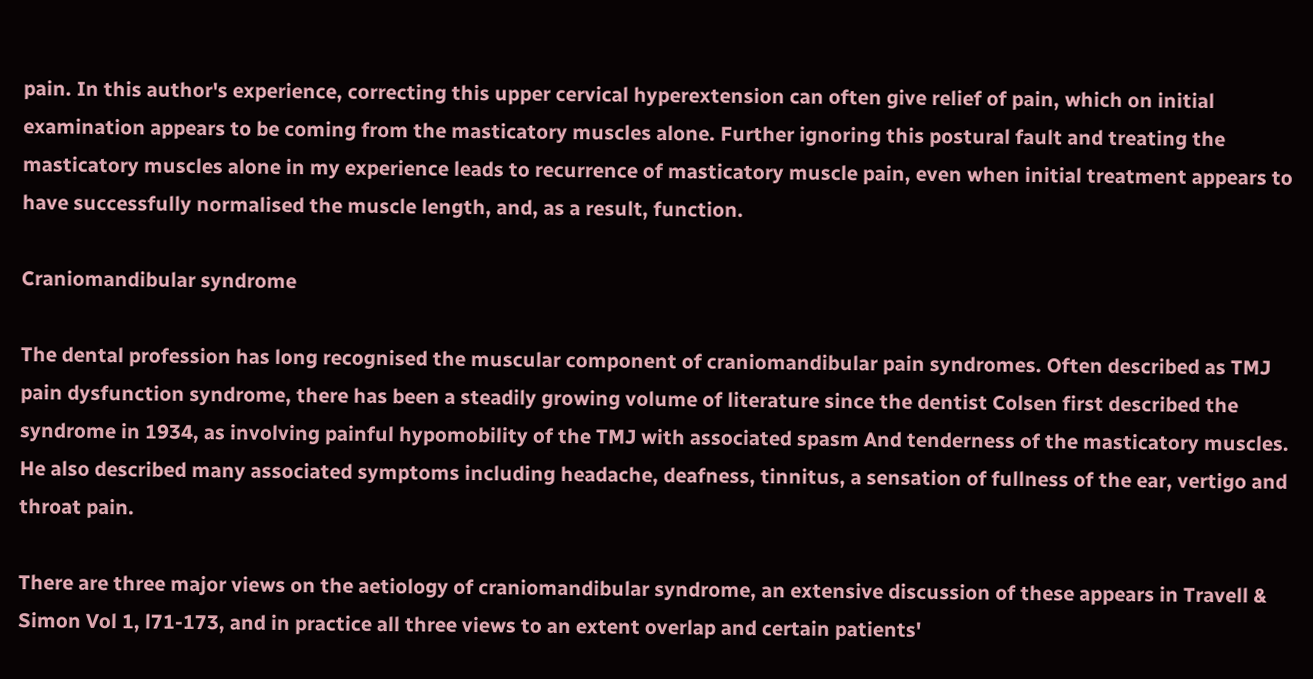pain. In this author's experience, correcting this upper cervical hyperextension can often give relief of pain, which on initial examination appears to be coming from the masticatory muscles alone. Further ignoring this postural fault and treating the masticatory muscles alone in my experience leads to recurrence of masticatory muscle pain, even when initial treatment appears to have successfully normalised the muscle length, and, as a result, function.

Craniomandibular syndrome

The dental profession has long recognised the muscular component of craniomandibular pain syndromes. Often described as TMJ pain dysfunction syndrome, there has been a steadily growing volume of literature since the dentist Colsen first described the syndrome in 1934, as involving painful hypomobility of the TMJ with associated spasm And tenderness of the masticatory muscles. He also described many associated symptoms including headache, deafness, tinnitus, a sensation of fullness of the ear, vertigo and throat pain.

There are three major views on the aetiology of craniomandibular syndrome, an extensive discussion of these appears in Travell & Simon Vol 1, l71-173, and in practice all three views to an extent overlap and certain patients'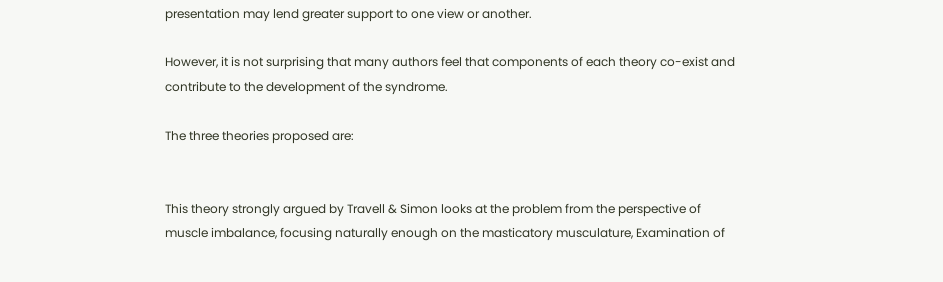presentation may lend greater support to one view or another.

However, it is not surprising that many authors feel that components of each theory co-exist and contribute to the development of the syndrome.

The three theories proposed are:


This theory strongly argued by Travell & Simon looks at the problem from the perspective of muscle imbalance, focusing naturally enough on the masticatory musculature, Examination of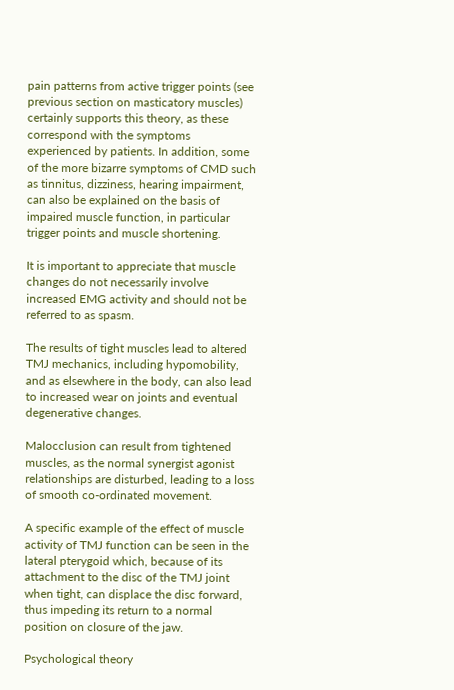pain patterns from active trigger points (see previous section on masticatory muscles) certainly supports this theory, as these correspond with the symptoms experienced by patients. In addition, some of the more bizarre symptoms of CMD such as tinnitus, dizziness, hearing impairment, can also be explained on the basis of impaired muscle function, in particular trigger points and muscle shortening.

It is important to appreciate that muscle changes do not necessarily involve increased EMG activity and should not be referred to as spasm.

The results of tight muscles lead to altered TMJ mechanics, including hypomobility, and as elsewhere in the body, can also lead to increased wear on joints and eventual degenerative changes.

Malocclusion can result from tightened muscles, as the normal synergist agonist relationships are disturbed, leading to a loss of smooth co-ordinated movement.

A specific example of the effect of muscle activity of TMJ function can be seen in the lateral pterygoid which, because of its attachment to the disc of the TMJ joint when tight, can displace the disc forward, thus impeding its return to a normal position on closure of the jaw.

Psychological theory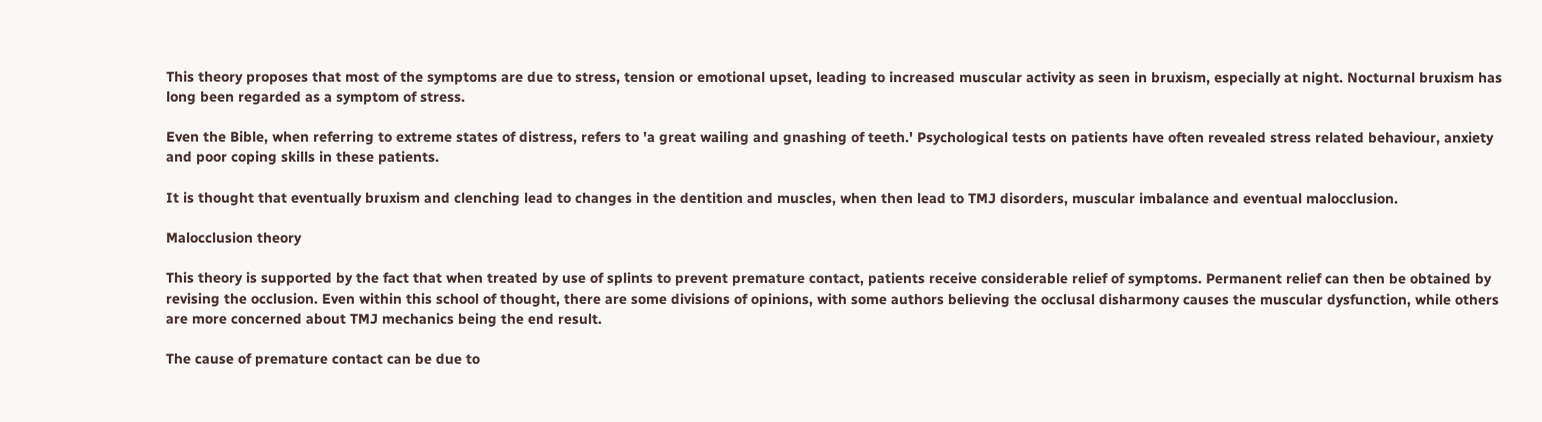This theory proposes that most of the symptoms are due to stress, tension or emotional upset, leading to increased muscular activity as seen in bruxism, especially at night. Nocturnal bruxism has long been regarded as a symptom of stress.

Even the Bible, when referring to extreme states of distress, refers to 'a great wailing and gnashing of teeth.' Psychological tests on patients have often revealed stress related behaviour, anxiety and poor coping skills in these patients.

It is thought that eventually bruxism and clenching lead to changes in the dentition and muscles, when then lead to TMJ disorders, muscular imbalance and eventual malocclusion.

Malocclusion theory

This theory is supported by the fact that when treated by use of splints to prevent premature contact, patients receive considerable relief of symptoms. Permanent relief can then be obtained by revising the occlusion. Even within this school of thought, there are some divisions of opinions, with some authors believing the occlusal disharmony causes the muscular dysfunction, while others are more concerned about TMJ mechanics being the end result.

The cause of premature contact can be due to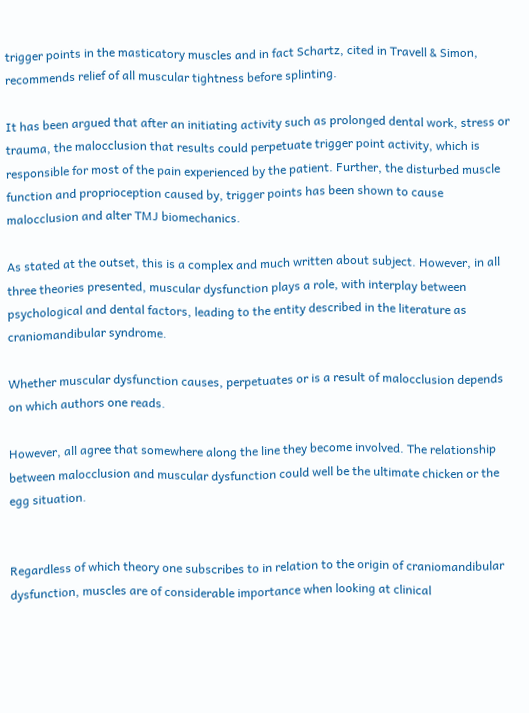trigger points in the masticatory muscles and in fact Schartz, cited in Travell & Simon, recommends relief of all muscular tightness before splinting.

It has been argued that after an initiating activity such as prolonged dental work, stress or trauma, the malocclusion that results could perpetuate trigger point activity, which is responsible for most of the pain experienced by the patient. Further, the disturbed muscle function and proprioception caused by, trigger points has been shown to cause malocclusion and alter TMJ biomechanics.

As stated at the outset, this is a complex and much written about subject. However, in all three theories presented, muscular dysfunction plays a role, with interplay between psychological and dental factors, leading to the entity described in the literature as craniomandibular syndrome.

Whether muscular dysfunction causes, perpetuates or is a result of malocclusion depends on which authors one reads.

However, all agree that somewhere along the line they become involved. The relationship between malocclusion and muscular dysfunction could well be the ultimate chicken or the egg situation.


Regardless of which theory one subscribes to in relation to the origin of craniomandibular dysfunction, muscles are of considerable importance when looking at clinical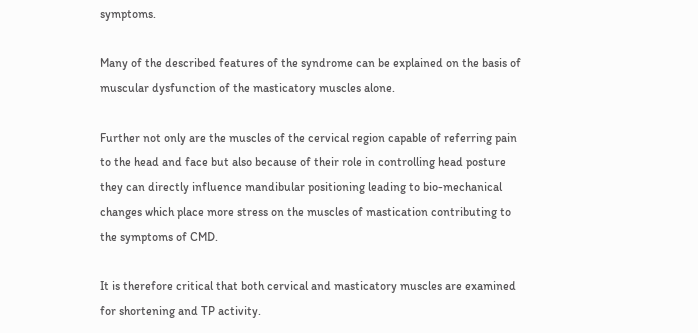symptoms.

Many of the described features of the syndrome can be explained on the basis of muscular dysfunction of the masticatory muscles alone.

Further not only are the muscles of the cervical region capable of referring pain to the head and face but also because of their role in controlling head posture they can directly influence mandibular positioning leading to bio-mechanical changes which place more stress on the muscles of mastication contributing to the symptoms of CMD.

It is therefore critical that both cervical and masticatory muscles are examined for shortening and TP activity.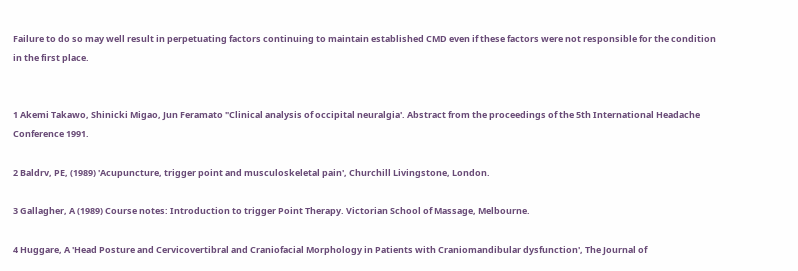Failure to do so may well result in perpetuating factors continuing to maintain established CMD even if these factors were not responsible for the condition in the first place.


1 Akemi Takawo, Shinicki Migao, Jun Feramato "Clinical analysis of occipital neuralgia'. Abstract from the proceedings of the 5th International Headache Conference 1991.

2 Baldrv, PE, (1989) 'Acupuncture, trigger point and musculoskeletal pain', Churchill Livingstone, London.

3 Gallagher, A (1989) Course notes: Introduction to trigger Point Therapy. Victorian School of Massage, Melbourne.

4 Huggare, A 'Head Posture and Cervicovertibral and Craniofacial Morphology in Patients with Craniomandibular dysfunction', The Journal of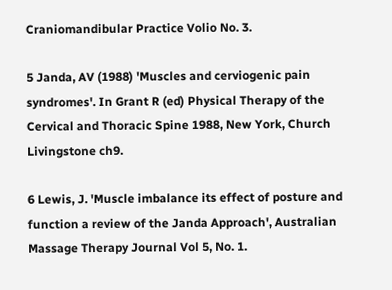Craniomandibular Practice Volio No. 3.

5 Janda, AV (1988) 'Muscles and cerviogenic pain syndromes'. In Grant R (ed) Physical Therapy of the Cervical and Thoracic Spine 1988, New York, Church Livingstone ch9.

6 Lewis, J. 'Muscle imbalance its effect of posture and function a review of the Janda Approach', Australian Massage Therapy Journal Vol 5, No. 1.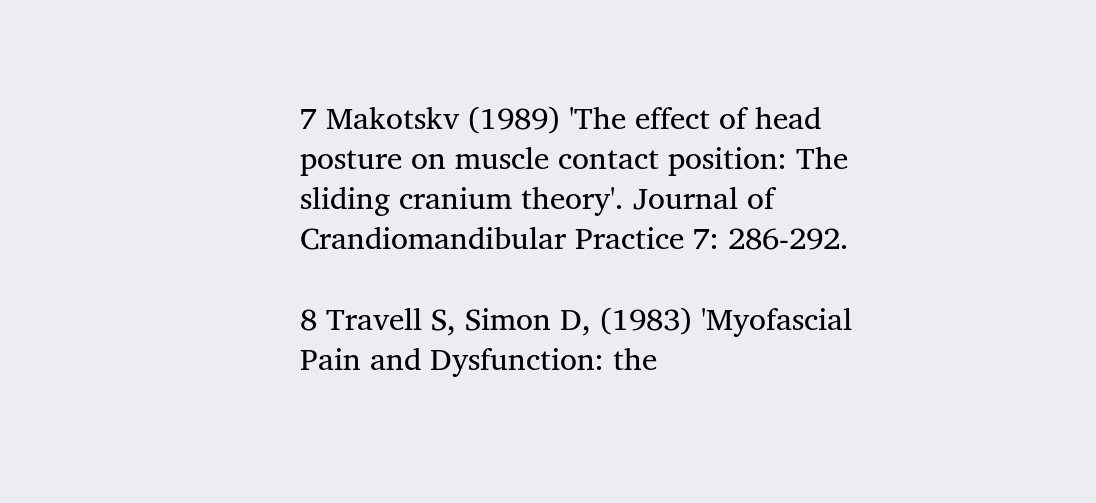7 Makotskv (1989) 'The effect of head posture on muscle contact position: The sliding cranium theory'. Journal of Crandiomandibular Practice 7: 286-292.

8 Travell S, Simon D, (1983) 'Myofascial Pain and Dysfunction: the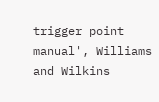trigger point manual', Williams and Wilkins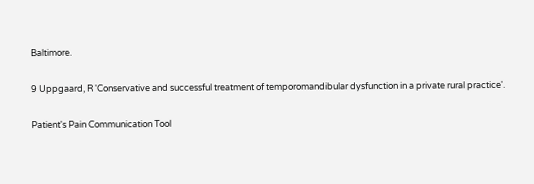Baltimore.

9 Uppgaard, R 'Conservative and successful treatment of temporomandibular dysfunction in a private rural practice'.

Patient's Pain Communication Tool